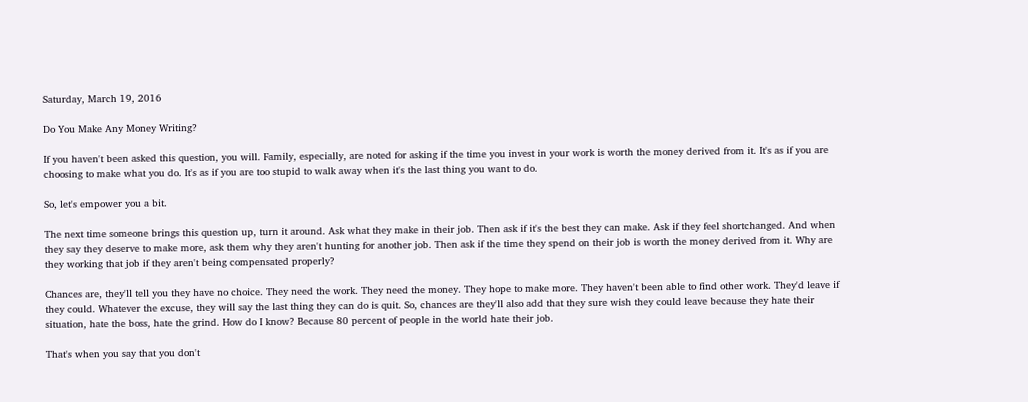Saturday, March 19, 2016

Do You Make Any Money Writing?

If you haven't been asked this question, you will. Family, especially, are noted for asking if the time you invest in your work is worth the money derived from it. It's as if you are choosing to make what you do. It's as if you are too stupid to walk away when it's the last thing you want to do.

So, let's empower you a bit.

The next time someone brings this question up, turn it around. Ask what they make in their job. Then ask if it's the best they can make. Ask if they feel shortchanged. And when they say they deserve to make more, ask them why they aren't hunting for another job. Then ask if the time they spend on their job is worth the money derived from it. Why are they working that job if they aren't being compensated properly?

Chances are, they'll tell you they have no choice. They need the work. They need the money. They hope to make more. They haven't been able to find other work. They'd leave if they could. Whatever the excuse, they will say the last thing they can do is quit. So, chances are they'll also add that they sure wish they could leave because they hate their situation, hate the boss, hate the grind. How do I know? Because 80 percent of people in the world hate their job.

That's when you say that you don't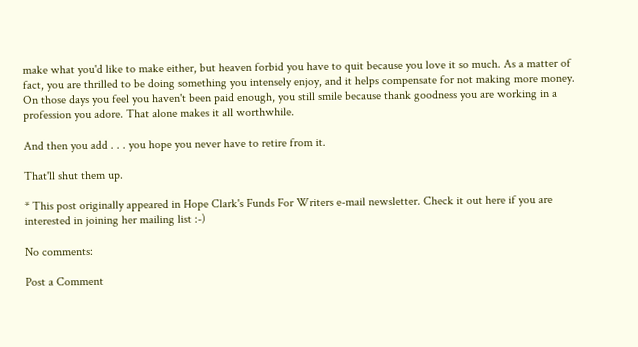make what you'd like to make either, but heaven forbid you have to quit because you love it so much. As a matter of fact, you are thrilled to be doing something you intensely enjoy, and it helps compensate for not making more money. On those days you feel you haven't been paid enough, you still smile because thank goodness you are working in a profession you adore. That alone makes it all worthwhile.

And then you add . . . you hope you never have to retire from it.

That'll shut them up.

* This post originally appeared in Hope Clark's Funds For Writers e-mail newsletter. Check it out here if you are interested in joining her mailing list :-)

No comments:

Post a Comment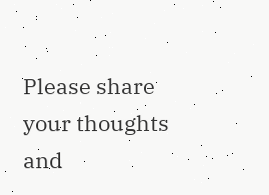Please share your thoughts and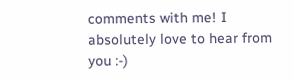comments with me! I absolutely love to hear from you :-)